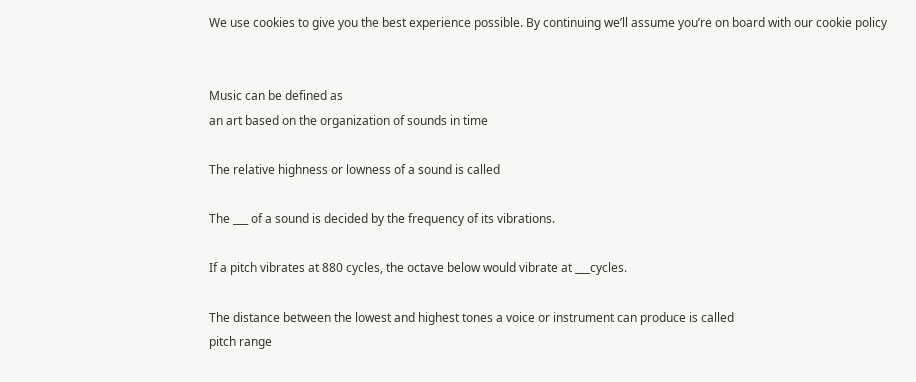We use cookies to give you the best experience possible. By continuing we’ll assume you’re on board with our cookie policy


Music can be defined as
an art based on the organization of sounds in time

The relative highness or lowness of a sound is called

The ___ of a sound is decided by the frequency of its vibrations.

If a pitch vibrates at 880 cycles, the octave below would vibrate at ___cycles.

The distance between the lowest and highest tones a voice or instrument can produce is called
pitch range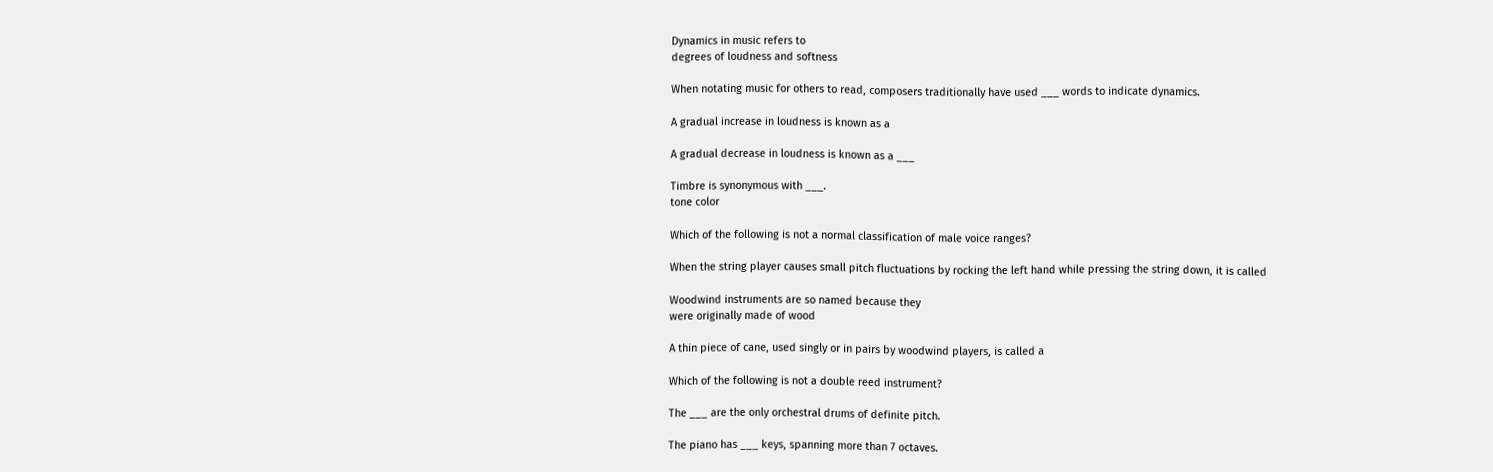Dynamics in music refers to
degrees of loudness and softness

When notating music for others to read, composers traditionally have used ___ words to indicate dynamics.

A gradual increase in loudness is known as a

A gradual decrease in loudness is known as a ___

Timbre is synonymous with ___.
tone color

Which of the following is not a normal classification of male voice ranges?

When the string player causes small pitch fluctuations by rocking the left hand while pressing the string down, it is called

Woodwind instruments are so named because they
were originally made of wood

A thin piece of cane, used singly or in pairs by woodwind players, is called a

Which of the following is not a double reed instrument?

The ___ are the only orchestral drums of definite pitch.

The piano has ___ keys, spanning more than 7 octaves.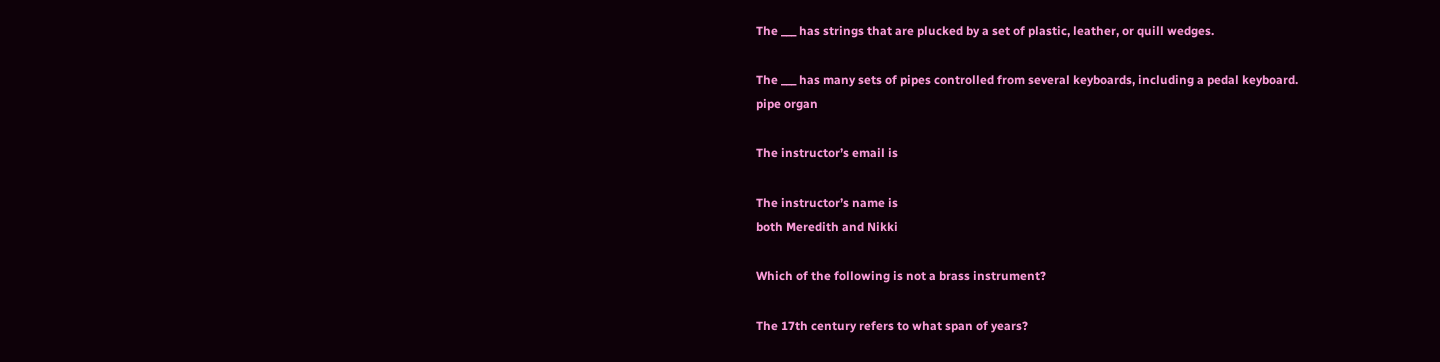The ___ has strings that are plucked by a set of plastic, leather, or quill wedges.

The ___ has many sets of pipes controlled from several keyboards, including a pedal keyboard.
pipe organ

The instructor’s email is

The instructor’s name is
both Meredith and Nikki

Which of the following is not a brass instrument?

The 17th century refers to what span of years?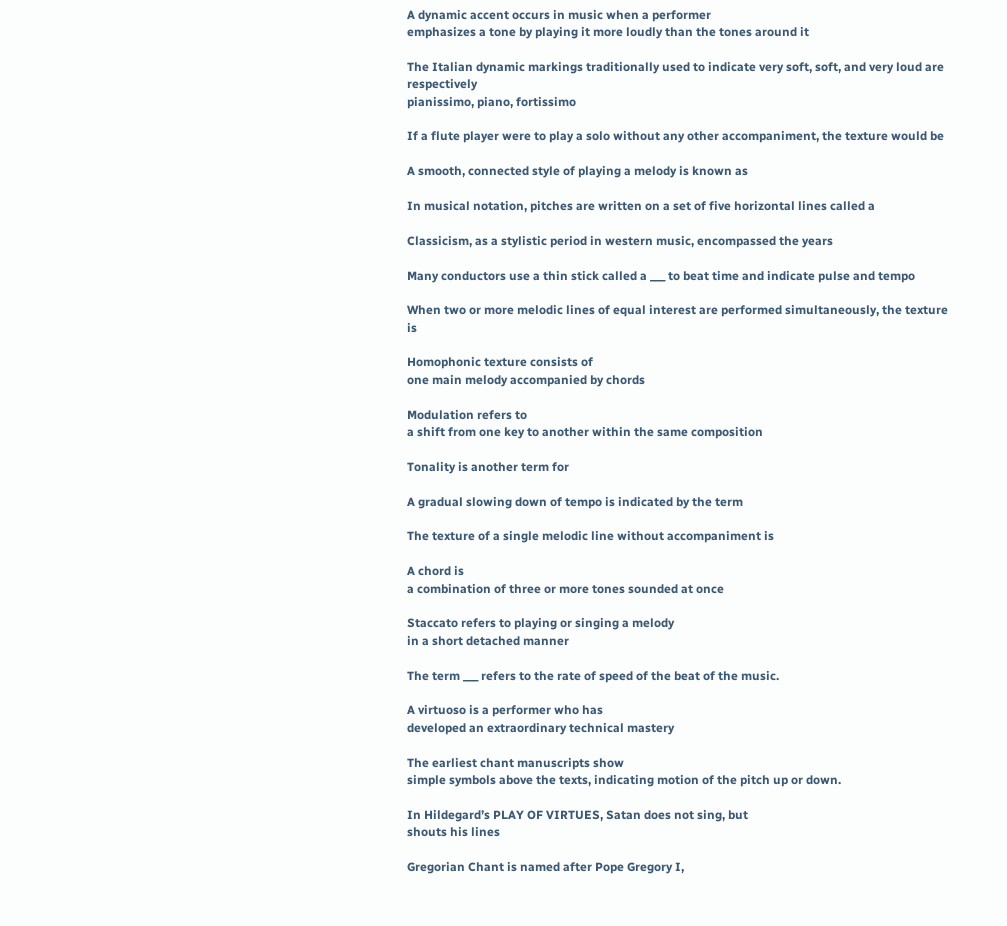A dynamic accent occurs in music when a performer
emphasizes a tone by playing it more loudly than the tones around it

The Italian dynamic markings traditionally used to indicate very soft, soft, and very loud are respectively
pianissimo, piano, fortissimo

If a flute player were to play a solo without any other accompaniment, the texture would be

A smooth, connected style of playing a melody is known as

In musical notation, pitches are written on a set of five horizontal lines called a

Classicism, as a stylistic period in western music, encompassed the years

Many conductors use a thin stick called a ___ to beat time and indicate pulse and tempo

When two or more melodic lines of equal interest are performed simultaneously, the texture is

Homophonic texture consists of
one main melody accompanied by chords

Modulation refers to
a shift from one key to another within the same composition

Tonality is another term for

A gradual slowing down of tempo is indicated by the term

The texture of a single melodic line without accompaniment is

A chord is
a combination of three or more tones sounded at once

Staccato refers to playing or singing a melody
in a short detached manner

The term ___ refers to the rate of speed of the beat of the music.

A virtuoso is a performer who has
developed an extraordinary technical mastery

The earliest chant manuscripts show
simple symbols above the texts, indicating motion of the pitch up or down.

In Hildegard’s PLAY OF VIRTUES, Satan does not sing, but
shouts his lines

Gregorian Chant is named after Pope Gregory I,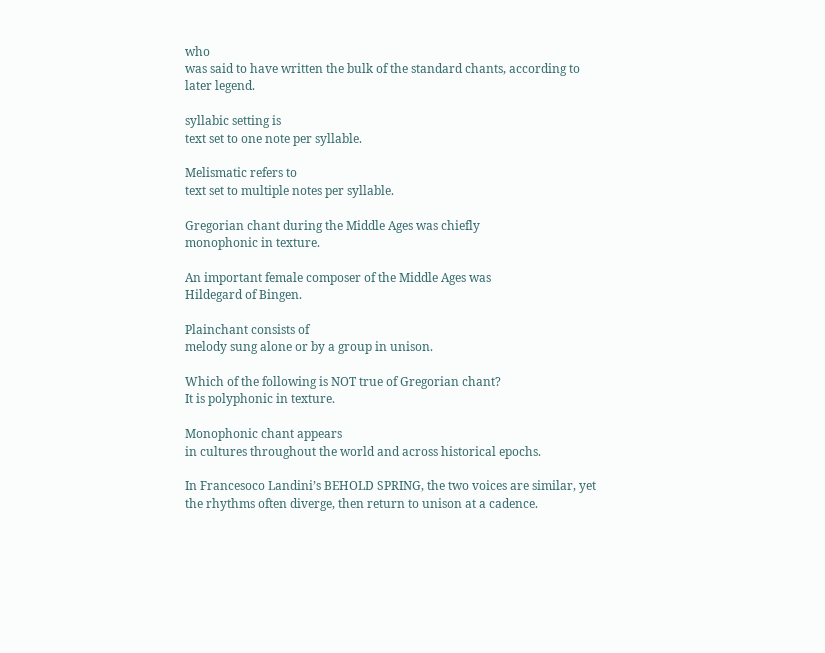who
was said to have written the bulk of the standard chants, according to later legend.

syllabic setting is
text set to one note per syllable.

Melismatic refers to
text set to multiple notes per syllable.

Gregorian chant during the Middle Ages was chiefly
monophonic in texture.

An important female composer of the Middle Ages was
Hildegard of Bingen.

Plainchant consists of
melody sung alone or by a group in unison.

Which of the following is NOT true of Gregorian chant?
It is polyphonic in texture.

Monophonic chant appears
in cultures throughout the world and across historical epochs.

In Francesoco Landini’s BEHOLD SPRING, the two voices are similar, yet
the rhythms often diverge, then return to unison at a cadence.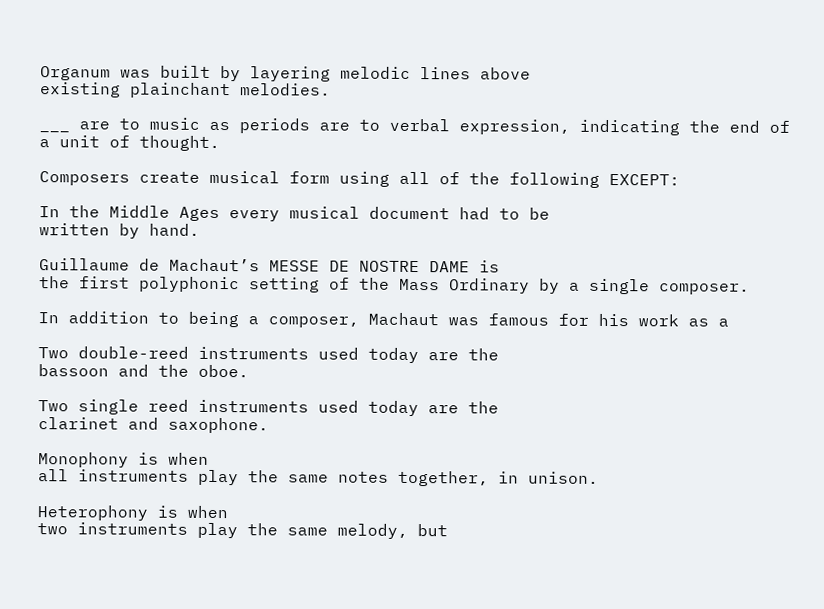Organum was built by layering melodic lines above
existing plainchant melodies.

___ are to music as periods are to verbal expression, indicating the end of a unit of thought.

Composers create musical form using all of the following EXCEPT:

In the Middle Ages every musical document had to be
written by hand.

Guillaume de Machaut’s MESSE DE NOSTRE DAME is
the first polyphonic setting of the Mass Ordinary by a single composer.

In addition to being a composer, Machaut was famous for his work as a

Two double-reed instruments used today are the
bassoon and the oboe.

Two single reed instruments used today are the
clarinet and saxophone.

Monophony is when
all instruments play the same notes together, in unison.

Heterophony is when
two instruments play the same melody, but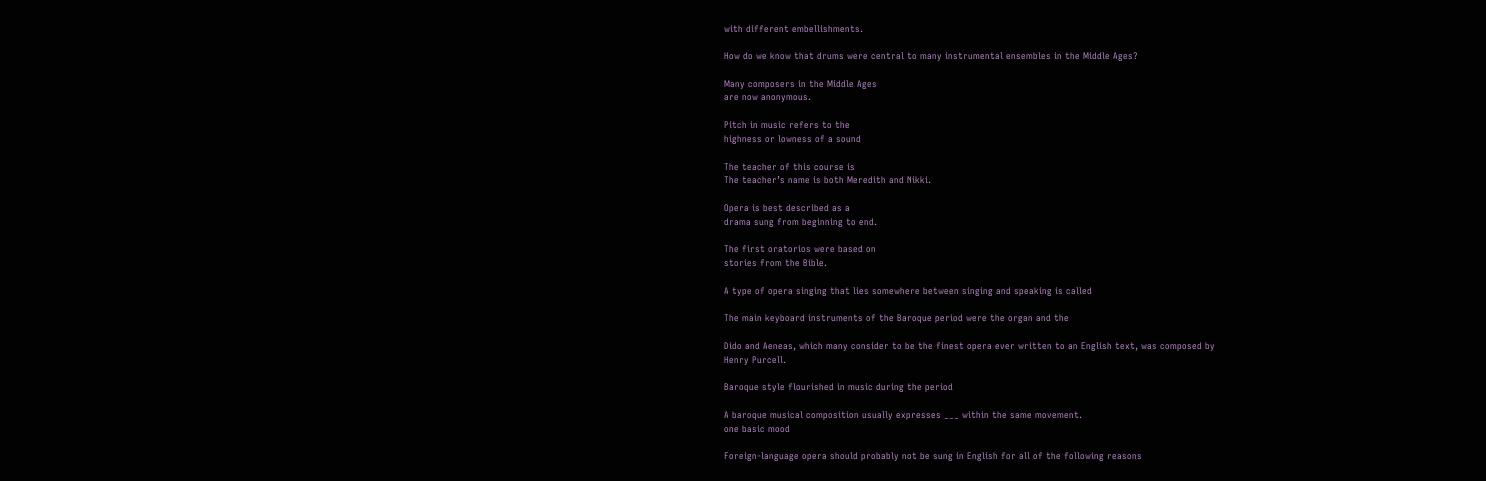with different embellishments.

How do we know that drums were central to many instrumental ensembles in the Middle Ages?

Many composers in the Middle Ages
are now anonymous.

Pitch in music refers to the
highness or lowness of a sound

The teacher of this course is
The teacher’s name is both Meredith and Nikki.

Opera is best described as a
drama sung from beginning to end.

The first oratorios were based on
stories from the Bible.

A type of opera singing that lies somewhere between singing and speaking is called

The main keyboard instruments of the Baroque period were the organ and the

Dido and Aeneas, which many consider to be the finest opera ever written to an English text, was composed by
Henry Purcell.

Baroque style flourished in music during the period

A baroque musical composition usually expresses ___ within the same movement.
one basic mood

Foreign-language opera should probably not be sung in English for all of the following reasons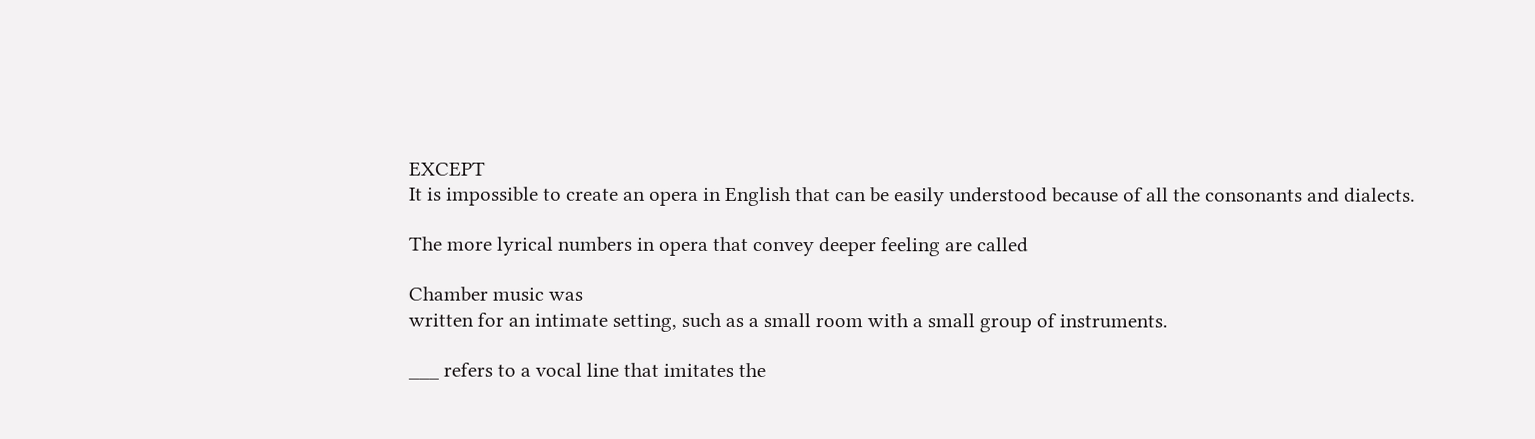EXCEPT
It is impossible to create an opera in English that can be easily understood because of all the consonants and dialects.

The more lyrical numbers in opera that convey deeper feeling are called

Chamber music was
written for an intimate setting, such as a small room with a small group of instruments.

___ refers to a vocal line that imitates the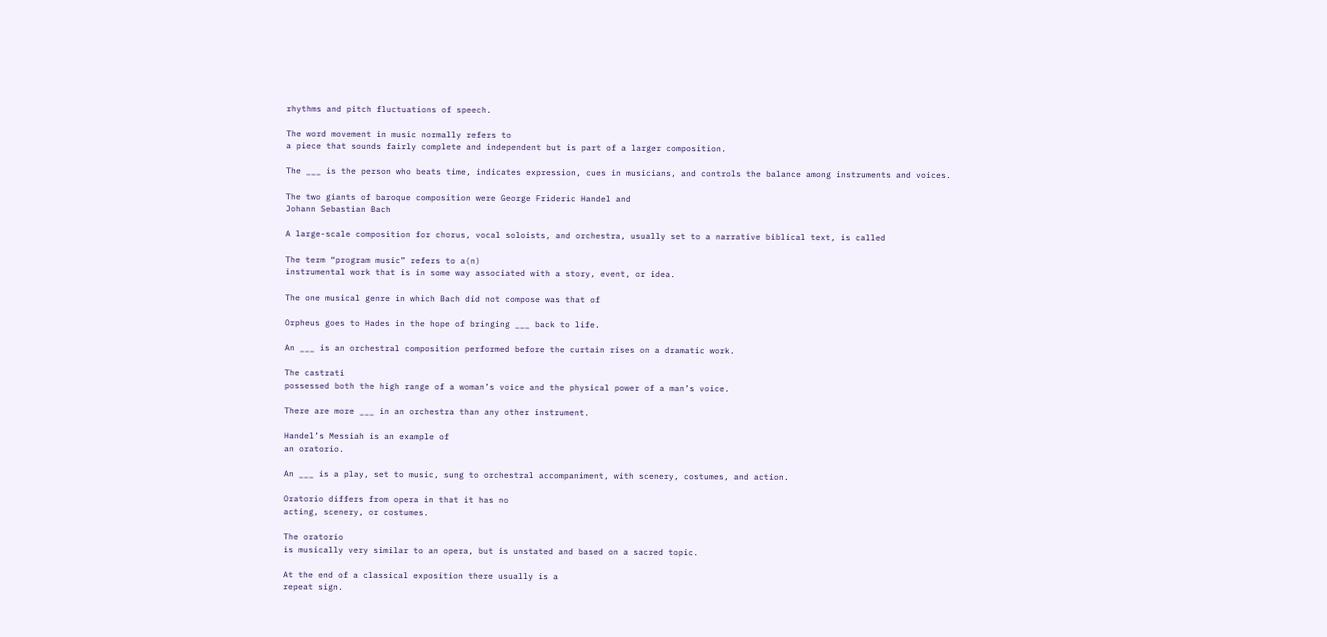rhythms and pitch fluctuations of speech.

The word movement in music normally refers to
a piece that sounds fairly complete and independent but is part of a larger composition.

The ___ is the person who beats time, indicates expression, cues in musicians, and controls the balance among instruments and voices.

The two giants of baroque composition were George Frideric Handel and
Johann Sebastian Bach

A large-scale composition for chorus, vocal soloists, and orchestra, usually set to a narrative biblical text, is called

The term “program music” refers to a(n)
instrumental work that is in some way associated with a story, event, or idea.

The one musical genre in which Bach did not compose was that of

Orpheus goes to Hades in the hope of bringing ___ back to life.

An ___ is an orchestral composition performed before the curtain rises on a dramatic work.

The castrati
possessed both the high range of a woman’s voice and the physical power of a man’s voice.

There are more ___ in an orchestra than any other instrument.

Handel’s Messiah is an example of
an oratorio.

An ___ is a play, set to music, sung to orchestral accompaniment, with scenery, costumes, and action.

Oratorio differs from opera in that it has no
acting, scenery, or costumes.

The oratorio
is musically very similar to an opera, but is unstated and based on a sacred topic.

At the end of a classical exposition there usually is a
repeat sign.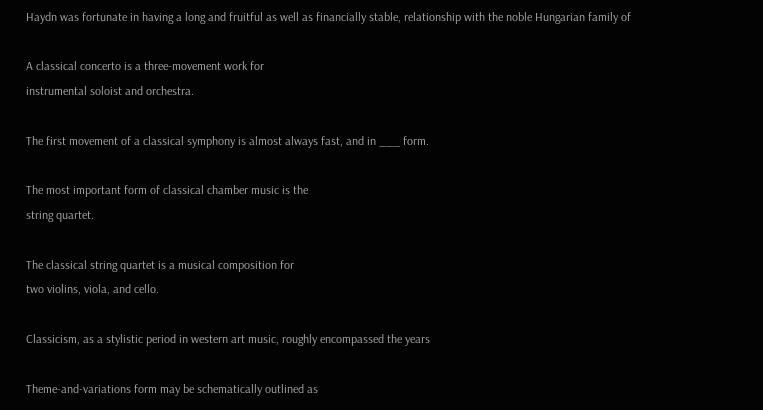Haydn was fortunate in having a long and fruitful as well as financially stable, relationship with the noble Hungarian family of

A classical concerto is a three-movement work for
instrumental soloist and orchestra.

The first movement of a classical symphony is almost always fast, and in ___ form.

The most important form of classical chamber music is the
string quartet.

The classical string quartet is a musical composition for
two violins, viola, and cello.

Classicism, as a stylistic period in western art music, roughly encompassed the years

Theme-and-variations form may be schematically outlined as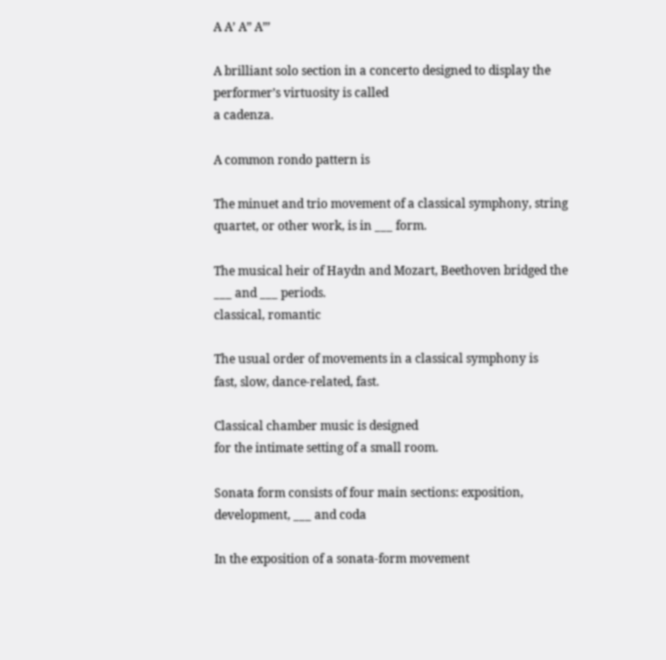A A’ A” A”’

A brilliant solo section in a concerto designed to display the performer’s virtuosity is called
a cadenza.

A common rondo pattern is

The minuet and trio movement of a classical symphony, string quartet, or other work, is in ___ form.

The musical heir of Haydn and Mozart, Beethoven bridged the ___ and ___ periods.
classical, romantic

The usual order of movements in a classical symphony is
fast, slow, dance-related, fast.

Classical chamber music is designed
for the intimate setting of a small room.

Sonata form consists of four main sections: exposition, development, ___ and coda

In the exposition of a sonata-form movement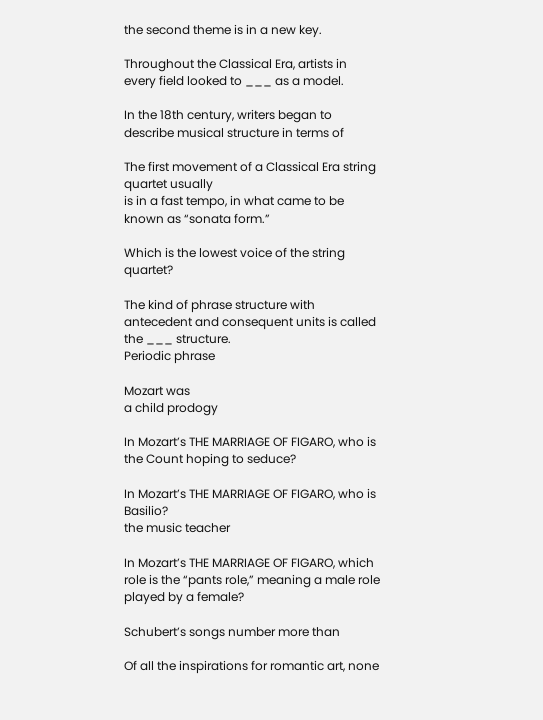the second theme is in a new key.

Throughout the Classical Era, artists in every field looked to ___ as a model.

In the 18th century, writers began to describe musical structure in terms of

The first movement of a Classical Era string quartet usually
is in a fast tempo, in what came to be known as “sonata form.”

Which is the lowest voice of the string quartet?

The kind of phrase structure with antecedent and consequent units is called the ___ structure.
Periodic phrase

Mozart was
a child prodogy

In Mozart’s THE MARRIAGE OF FIGARO, who is the Count hoping to seduce?

In Mozart’s THE MARRIAGE OF FIGARO, who is Basilio?
the music teacher

In Mozart’s THE MARRIAGE OF FIGARO, which role is the “pants role,” meaning a male role played by a female?

Schubert’s songs number more than

Of all the inspirations for romantic art, none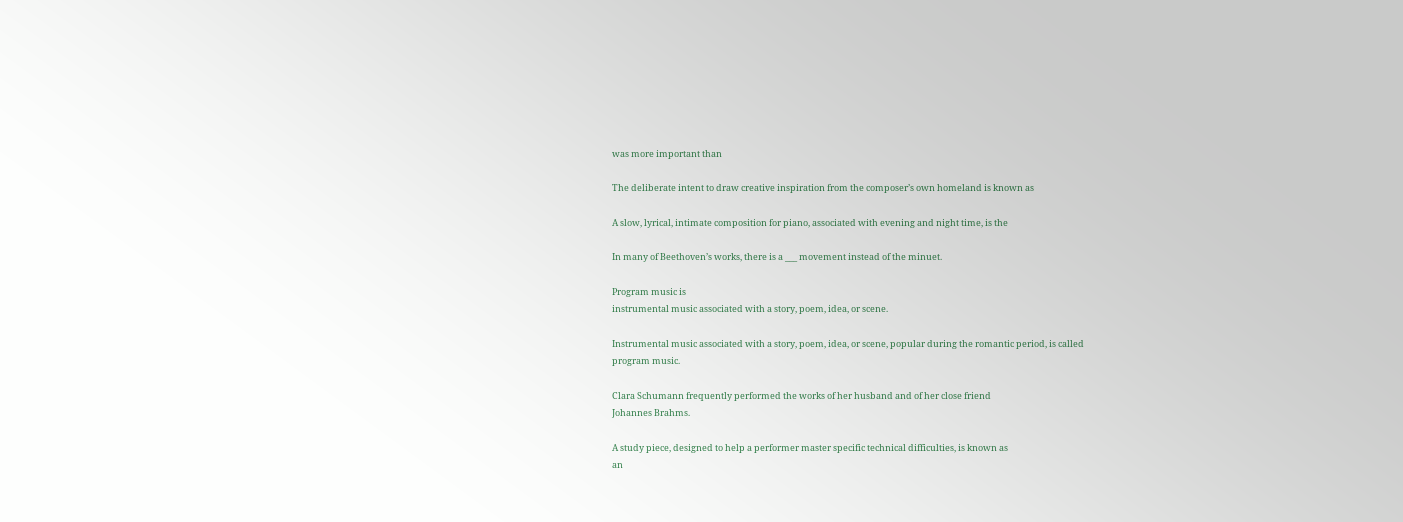was more important than

The deliberate intent to draw creative inspiration from the composer’s own homeland is known as

A slow, lyrical, intimate composition for piano, associated with evening and night time, is the

In many of Beethoven’s works, there is a ___ movement instead of the minuet.

Program music is
instrumental music associated with a story, poem, idea, or scene.

Instrumental music associated with a story, poem, idea, or scene, popular during the romantic period, is called
program music.

Clara Schumann frequently performed the works of her husband and of her close friend
Johannes Brahms.

A study piece, designed to help a performer master specific technical difficulties, is known as
an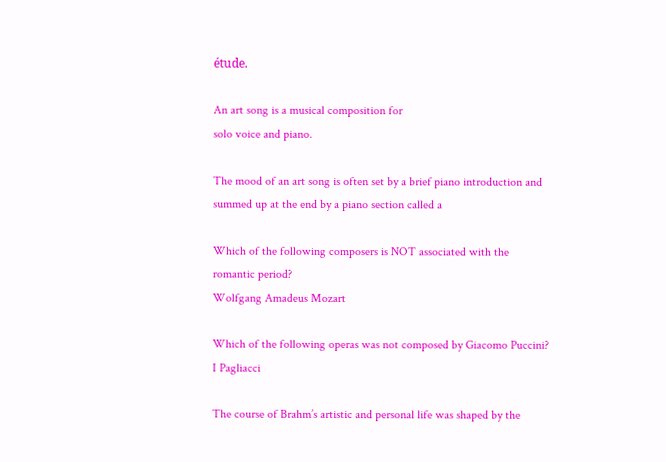étude.

An art song is a musical composition for
solo voice and piano.

The mood of an art song is often set by a brief piano introduction and summed up at the end by a piano section called a

Which of the following composers is NOT associated with the romantic period?
Wolfgang Amadeus Mozart

Which of the following operas was not composed by Giacomo Puccini?
I Pagliacci

The course of Brahm’s artistic and personal life was shaped by the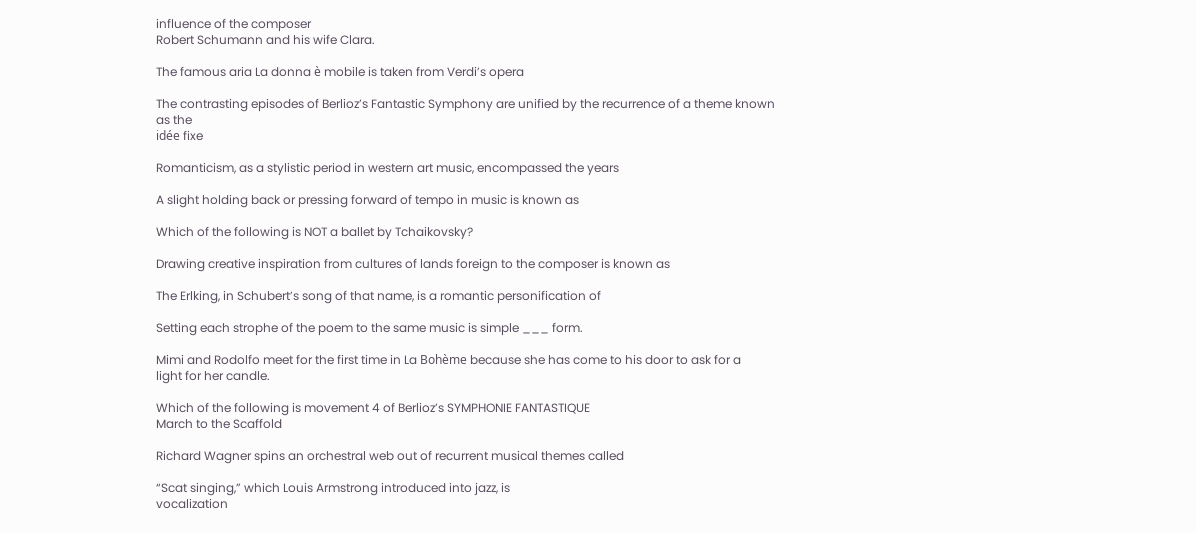influence of the composer
Robert Schumann and his wife Clara.

The famous aria La donna è mobile is taken from Verdi’s opera

The contrasting episodes of Berlioz’s Fantastic Symphony are unified by the recurrence of a theme known as the
idée fixe

Romanticism, as a stylistic period in western art music, encompassed the years

A slight holding back or pressing forward of tempo in music is known as

Which of the following is NOT a ballet by Tchaikovsky?

Drawing creative inspiration from cultures of lands foreign to the composer is known as

The Erlking, in Schubert’s song of that name, is a romantic personification of

Setting each strophe of the poem to the same music is simple ___ form.

Mimi and Rodolfo meet for the first time in La Bohème because she has come to his door to ask for a
light for her candle.

Which of the following is movement 4 of Berlioz’s SYMPHONIE FANTASTIQUE
March to the Scaffold

Richard Wagner spins an orchestral web out of recurrent musical themes called

“Scat singing,” which Louis Armstrong introduced into jazz, is
vocalization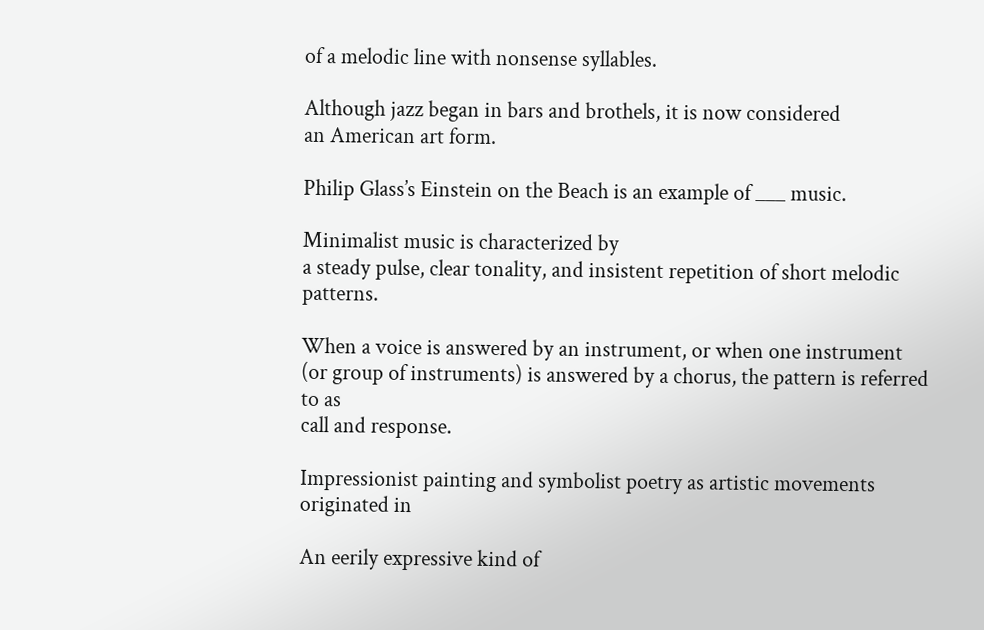of a melodic line with nonsense syllables.

Although jazz began in bars and brothels, it is now considered
an American art form.

Philip Glass’s Einstein on the Beach is an example of ___ music.

Minimalist music is characterized by
a steady pulse, clear tonality, and insistent repetition of short melodic patterns.

When a voice is answered by an instrument, or when one instrument (or group of instruments) is answered by a chorus, the pattern is referred to as
call and response.

Impressionist painting and symbolist poetry as artistic movements originated in

An eerily expressive kind of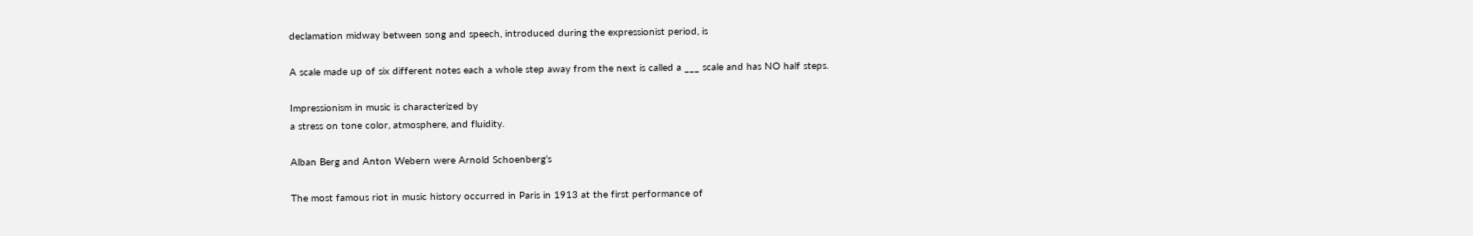declamation midway between song and speech, introduced during the expressionist period, is

A scale made up of six different notes each a whole step away from the next is called a ___ scale and has NO half steps.

Impressionism in music is characterized by
a stress on tone color, atmosphere, and fluidity.

Alban Berg and Anton Webern were Arnold Schoenberg’s

The most famous riot in music history occurred in Paris in 1913 at the first performance of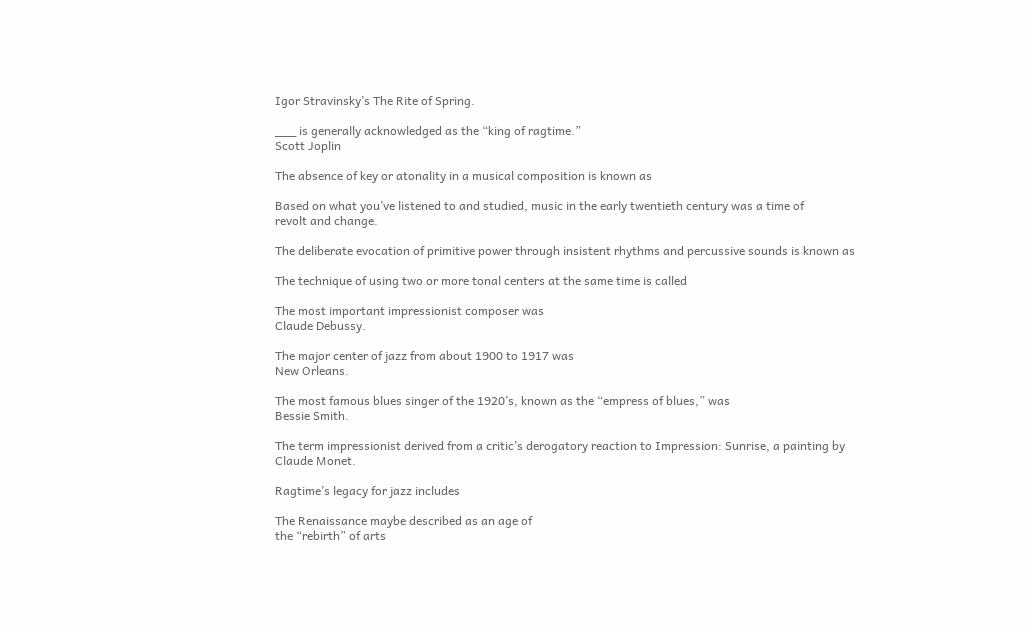Igor Stravinsky’s The Rite of Spring.

___ is generally acknowledged as the “king of ragtime.”
Scott Joplin

The absence of key or atonality in a musical composition is known as

Based on what you’ve listened to and studied, music in the early twentieth century was a time of
revolt and change.

The deliberate evocation of primitive power through insistent rhythms and percussive sounds is known as

The technique of using two or more tonal centers at the same time is called

The most important impressionist composer was
Claude Debussy.

The major center of jazz from about 1900 to 1917 was
New Orleans.

The most famous blues singer of the 1920’s, known as the “empress of blues,” was
Bessie Smith.

The term impressionist derived from a critic’s derogatory reaction to Impression: Sunrise, a painting by
Claude Monet.

Ragtime’s legacy for jazz includes

The Renaissance maybe described as an age of
the “rebirth” of arts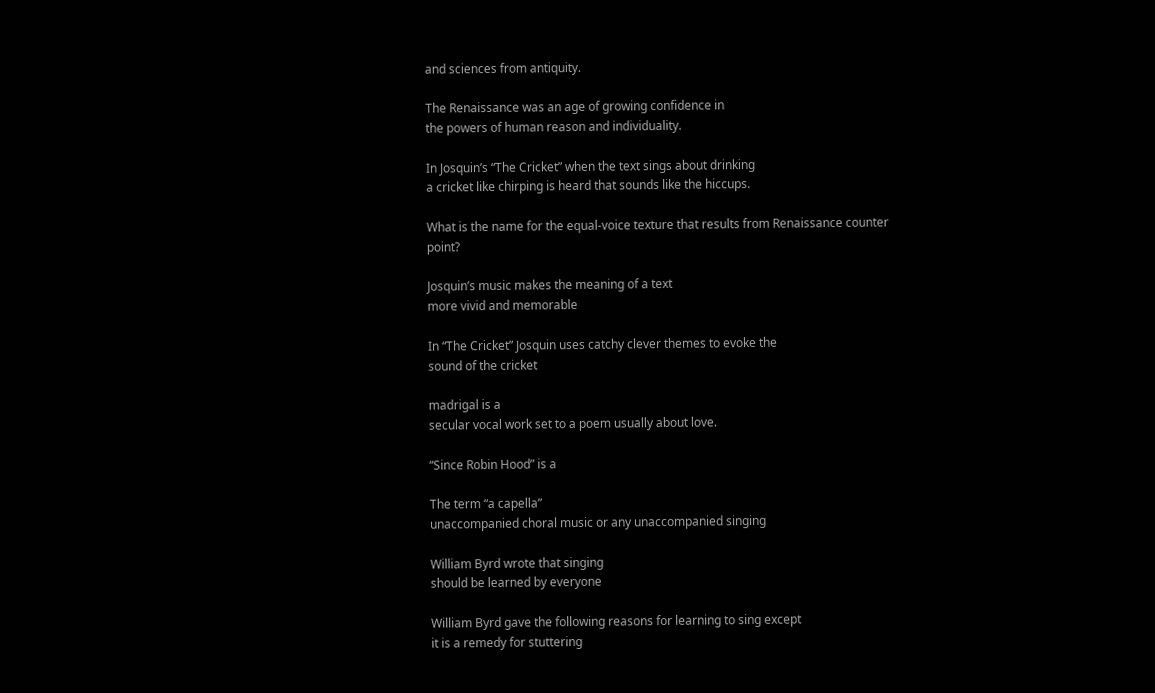and sciences from antiquity.

The Renaissance was an age of growing confidence in
the powers of human reason and individuality.

In Josquin’s “The Cricket” when the text sings about drinking
a cricket like chirping is heard that sounds like the hiccups.

What is the name for the equal-voice texture that results from Renaissance counter point?

Josquin’s music makes the meaning of a text
more vivid and memorable

In “The Cricket” Josquin uses catchy clever themes to evoke the
sound of the cricket

madrigal is a
secular vocal work set to a poem usually about love.

“Since Robin Hood” is a

The term “a capella”
unaccompanied choral music or any unaccompanied singing

William Byrd wrote that singing
should be learned by everyone

William Byrd gave the following reasons for learning to sing except
it is a remedy for stuttering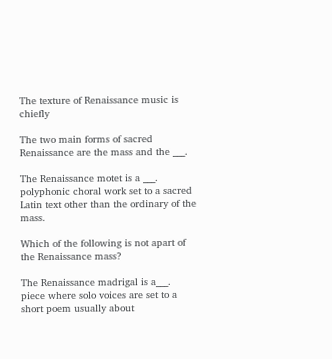The texture of Renaissance music is chiefly

The two main forms of sacred Renaissance are the mass and the ___.

The Renaissance motet is a ___.
polyphonic choral work set to a sacred Latin text other than the ordinary of the mass.

Which of the following is not apart of the Renaissance mass?

The Renaissance madrigal is a___.
piece where solo voices are set to a short poem usually about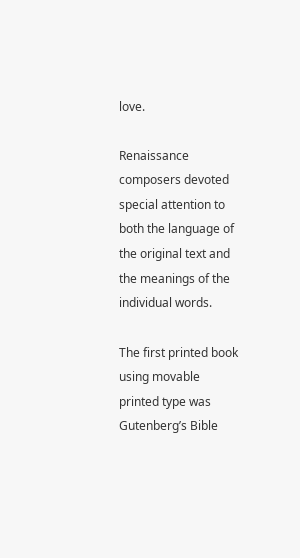love.

Renaissance composers devoted special attention to
both the language of the original text and the meanings of the individual words.

The first printed book using movable printed type was
Gutenberg’s Bible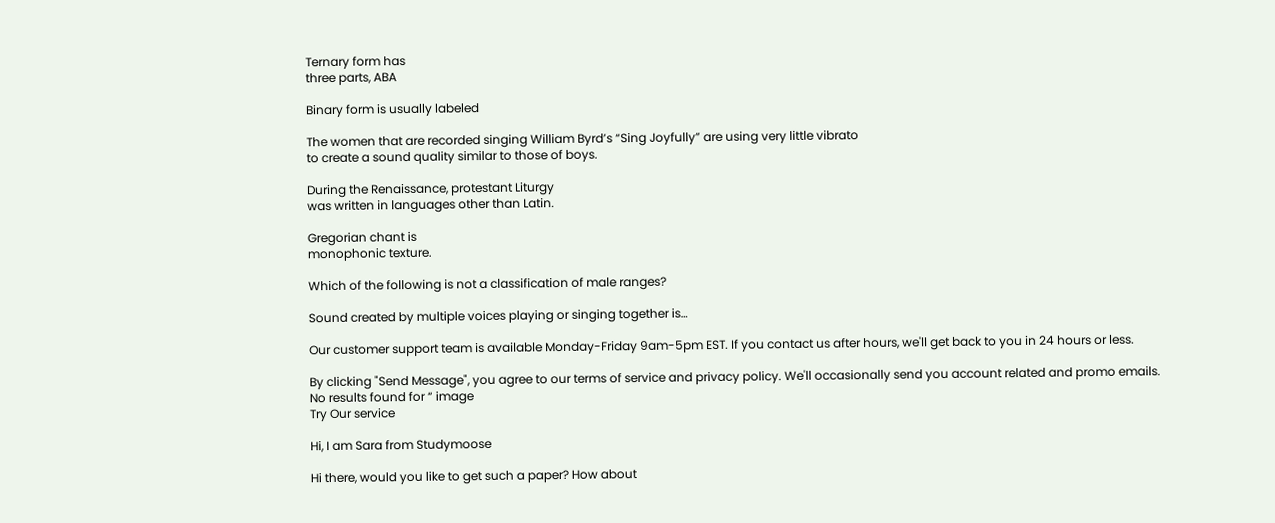Ternary form has
three parts, ABA

Binary form is usually labeled

The women that are recorded singing William Byrd’s “Sing Joyfully” are using very little vibrato
to create a sound quality similar to those of boys.

During the Renaissance, protestant Liturgy
was written in languages other than Latin.

Gregorian chant is
monophonic texture.

Which of the following is not a classification of male ranges?

Sound created by multiple voices playing or singing together is…

Our customer support team is available Monday-Friday 9am-5pm EST. If you contact us after hours, we'll get back to you in 24 hours or less.

By clicking "Send Message", you agree to our terms of service and privacy policy. We'll occasionally send you account related and promo emails.
No results found for “ image
Try Our service

Hi, I am Sara from Studymoose

Hi there, would you like to get such a paper? How about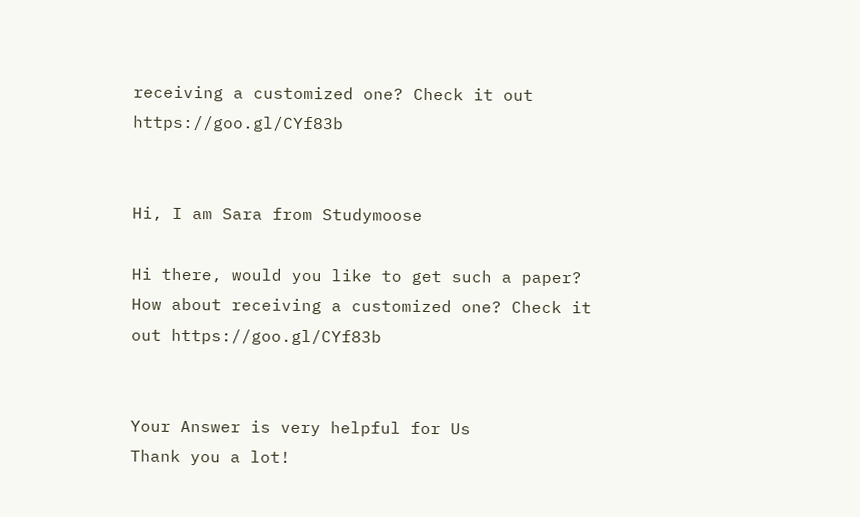receiving a customized one? Check it out https://goo.gl/CYf83b


Hi, I am Sara from Studymoose

Hi there, would you like to get such a paper? How about receiving a customized one? Check it out https://goo.gl/CYf83b


Your Answer is very helpful for Us
Thank you a lot!